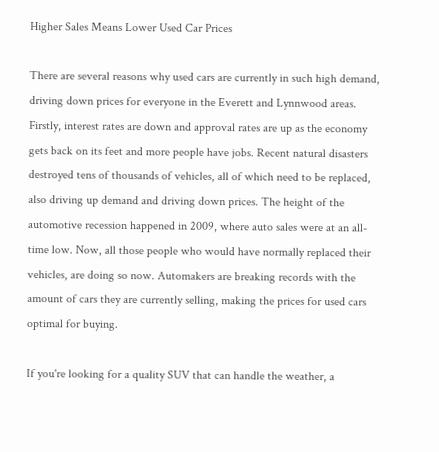Higher Sales Means Lower Used Car Prices

There are several reasons why used cars are currently in such high demand, driving down prices for everyone in the Everett and Lynnwood areas. Firstly, interest rates are down and approval rates are up as the economy gets back on its feet and more people have jobs. Recent natural disasters destroyed tens of thousands of vehicles, all of which need to be replaced, also driving up demand and driving down prices. The height of the automotive recession happened in 2009, where auto sales were at an all-time low. Now, all those people who would have normally replaced their vehicles, are doing so now. Automakers are breaking records with the amount of cars they are currently selling, making the prices for used cars optimal for buying.

If you're looking for a quality SUV that can handle the weather, a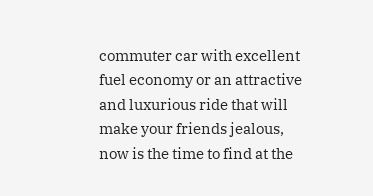commuter car with excellent fuel economy or an attractive and luxurious ride that will make your friends jealous, now is the time to find at the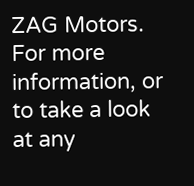ZAG Motors. For more information, or to take a look at any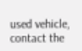used vehicle, contact the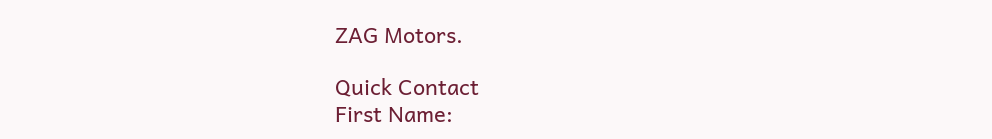ZAG Motors.

Quick Contact
First Name: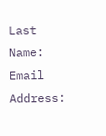Last Name:
Email Address: